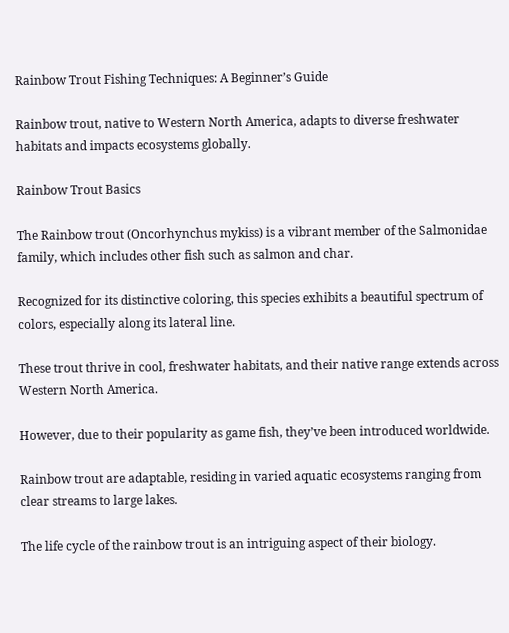Rainbow Trout Fishing Techniques: A Beginner’s Guide

Rainbow trout, native to Western North America, adapts to diverse freshwater habitats and impacts ecosystems globally.

Rainbow Trout Basics

The Rainbow trout (Oncorhynchus mykiss) is a vibrant member of the Salmonidae family, which includes other fish such as salmon and char.

Recognized for its distinctive coloring, this species exhibits a beautiful spectrum of colors, especially along its lateral line.

These trout thrive in cool, freshwater habitats, and their native range extends across Western North America.

However, due to their popularity as game fish, they’ve been introduced worldwide.

Rainbow trout are adaptable, residing in varied aquatic ecosystems ranging from clear streams to large lakes.

The life cycle of the rainbow trout is an intriguing aspect of their biology.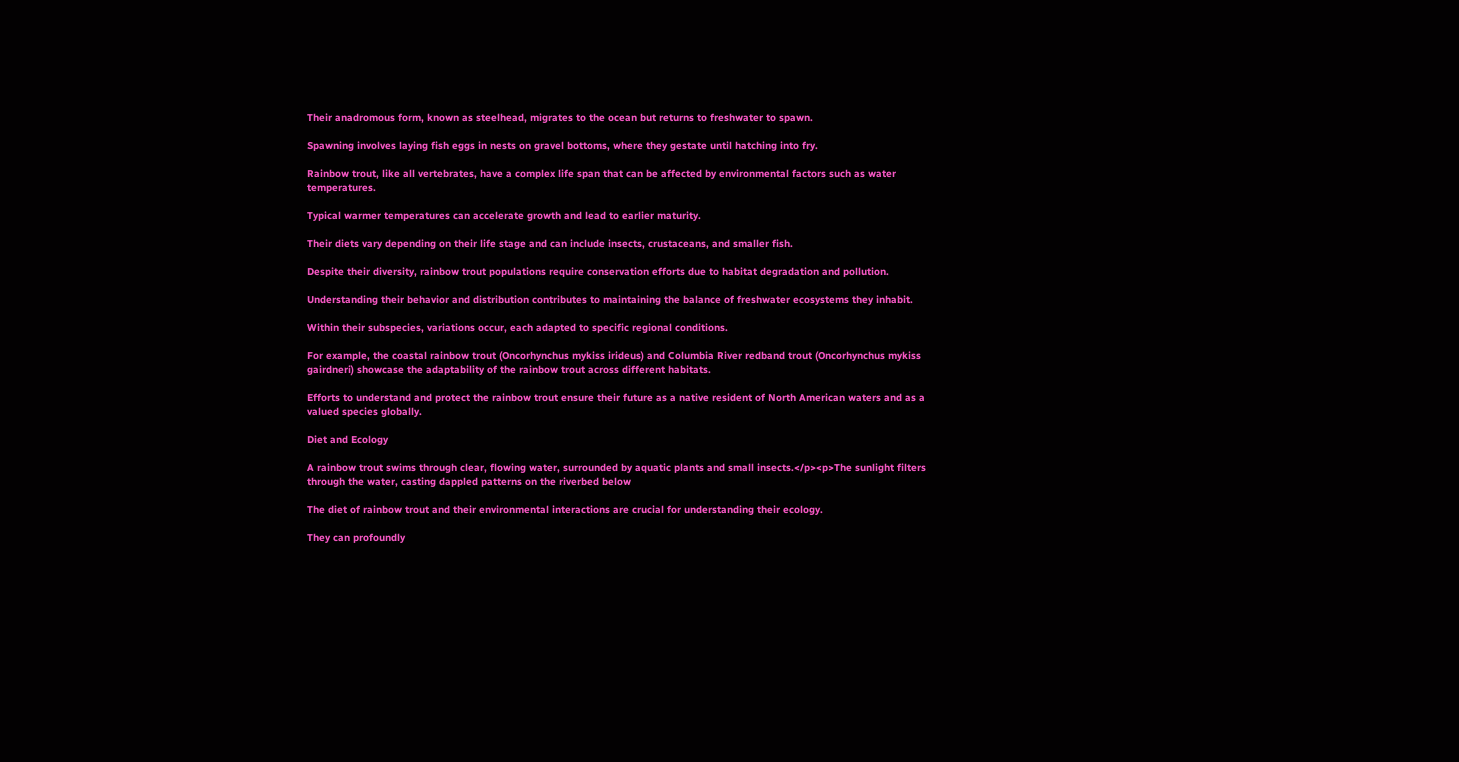Their anadromous form, known as steelhead, migrates to the ocean but returns to freshwater to spawn.

Spawning involves laying fish eggs in nests on gravel bottoms, where they gestate until hatching into fry.

Rainbow trout, like all vertebrates, have a complex life span that can be affected by environmental factors such as water temperatures.

Typical warmer temperatures can accelerate growth and lead to earlier maturity.

Their diets vary depending on their life stage and can include insects, crustaceans, and smaller fish.

Despite their diversity, rainbow trout populations require conservation efforts due to habitat degradation and pollution.

Understanding their behavior and distribution contributes to maintaining the balance of freshwater ecosystems they inhabit.

Within their subspecies, variations occur, each adapted to specific regional conditions.

For example, the coastal rainbow trout (Oncorhynchus mykiss irideus) and Columbia River redband trout (Oncorhynchus mykiss gairdneri) showcase the adaptability of the rainbow trout across different habitats.

Efforts to understand and protect the rainbow trout ensure their future as a native resident of North American waters and as a valued species globally.

Diet and Ecology

A rainbow trout swims through clear, flowing water, surrounded by aquatic plants and small insects.</p><p>The sunlight filters through the water, casting dappled patterns on the riverbed below

The diet of rainbow trout and their environmental interactions are crucial for understanding their ecology.

They can profoundly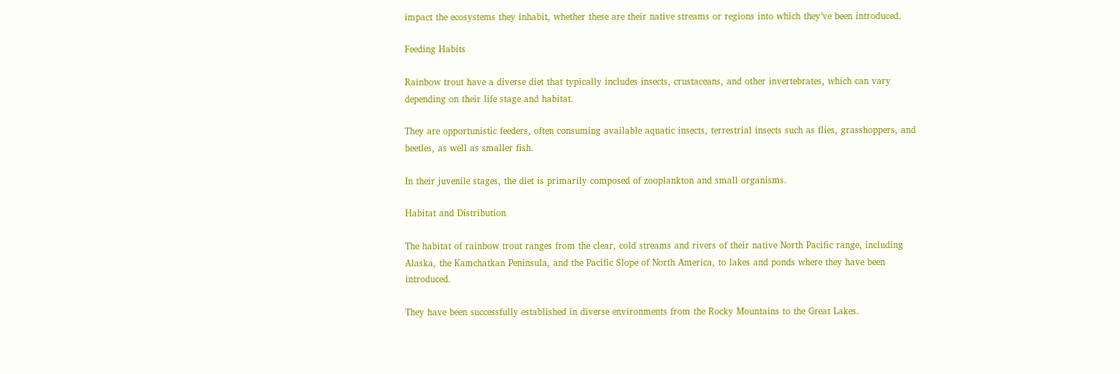impact the ecosystems they inhabit, whether these are their native streams or regions into which they’ve been introduced.

Feeding Habits

Rainbow trout have a diverse diet that typically includes insects, crustaceans, and other invertebrates, which can vary depending on their life stage and habitat.

They are opportunistic feeders, often consuming available aquatic insects, terrestrial insects such as flies, grasshoppers, and beetles, as well as smaller fish.

In their juvenile stages, the diet is primarily composed of zooplankton and small organisms.

Habitat and Distribution

The habitat of rainbow trout ranges from the clear, cold streams and rivers of their native North Pacific range, including Alaska, the Kamchatkan Peninsula, and the Pacific Slope of North America, to lakes and ponds where they have been introduced.

They have been successfully established in diverse environments from the Rocky Mountains to the Great Lakes.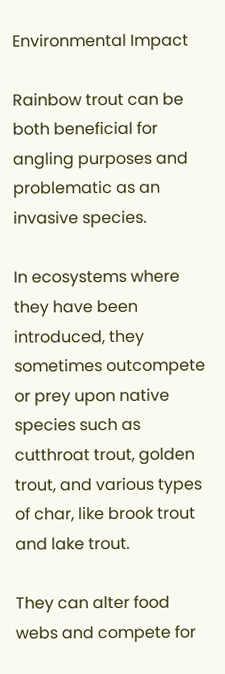Environmental Impact

Rainbow trout can be both beneficial for angling purposes and problematic as an invasive species.

In ecosystems where they have been introduced, they sometimes outcompete or prey upon native species such as cutthroat trout, golden trout, and various types of char, like brook trout and lake trout.

They can alter food webs and compete for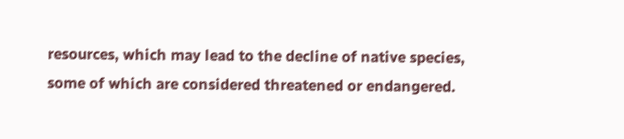resources, which may lead to the decline of native species, some of which are considered threatened or endangered.